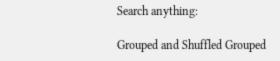Search anything:

Grouped and Shuffled Grouped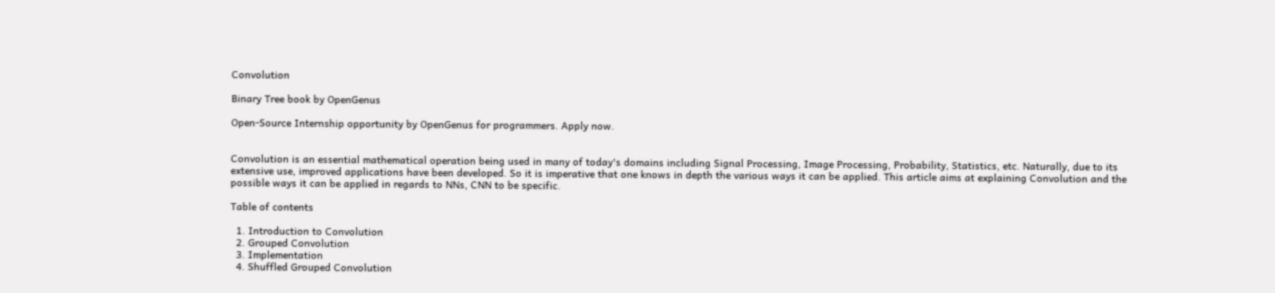Convolution

Binary Tree book by OpenGenus

Open-Source Internship opportunity by OpenGenus for programmers. Apply now.


Convolution is an essential mathematical operation being used in many of today's domains including Signal Processing, Image Processing, Probability, Statistics, etc. Naturally, due to its extensive use, improved applications have been developed. So it is imperative that one knows in depth the various ways it can be applied. This article aims at explaining Convolution and the possible ways it can be applied in regards to NNs, CNN to be specific.

Table of contents

  1. Introduction to Convolution
  2. Grouped Convolution
  3. Implementation
  4. Shuffled Grouped Convolution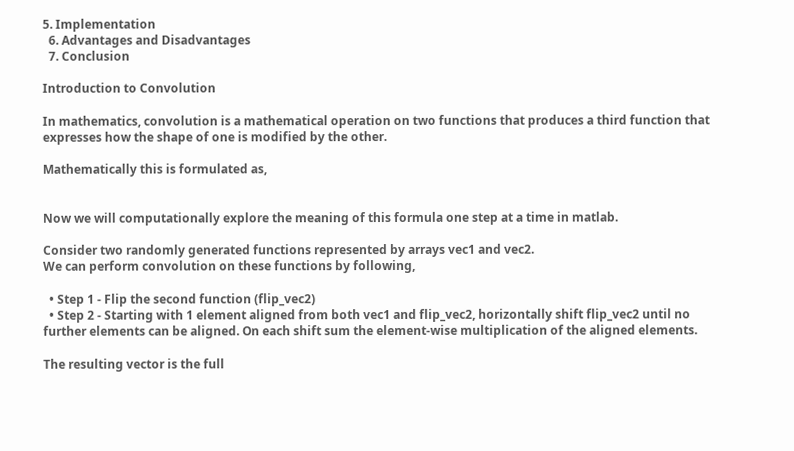5. Implementation
  6. Advantages and Disadvantages
  7. Conclusion

Introduction to Convolution

In mathematics, convolution is a mathematical operation on two functions that produces a third function that expresses how the shape of one is modified by the other.

Mathematically this is formulated as,


Now we will computationally explore the meaning of this formula one step at a time in matlab.

Consider two randomly generated functions represented by arrays vec1 and vec2.
We can perform convolution on these functions by following,

  • Step 1 - Flip the second function (flip_vec2)
  • Step 2 - Starting with 1 element aligned from both vec1 and flip_vec2, horizontally shift flip_vec2 until no further elements can be aligned. On each shift sum the element-wise multiplication of the aligned elements.

The resulting vector is the full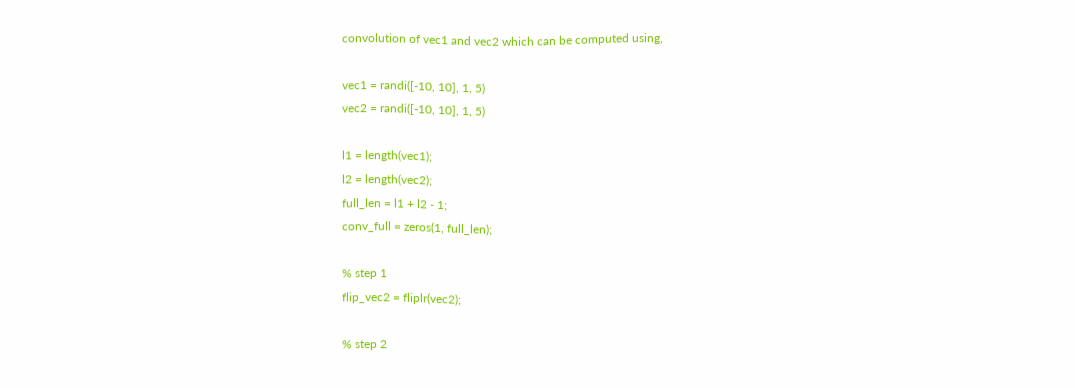convolution of vec1 and vec2 which can be computed using,

vec1 = randi([-10, 10], 1, 5)
vec2 = randi([-10, 10], 1, 5)

l1 = length(vec1);
l2 = length(vec2);
full_len = l1 + l2 - 1;
conv_full = zeros(1, full_len);

% step 1
flip_vec2 = fliplr(vec2);

% step 2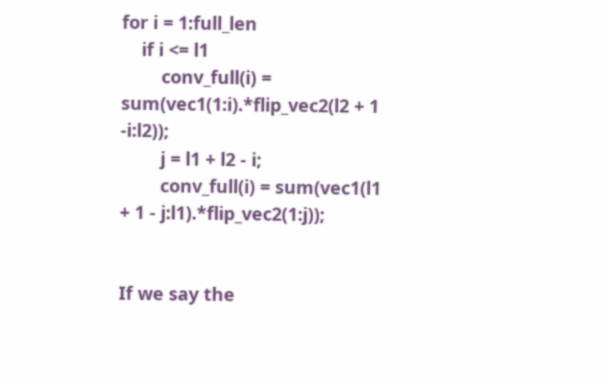for i = 1:full_len
    if i <= l1
        conv_full(i) = sum(vec1(1:i).*flip_vec2(l2 + 1 -i:l2));
        j = l1 + l2 - i;
        conv_full(i) = sum(vec1(l1 + 1 - j:l1).*flip_vec2(1:j));


If we say the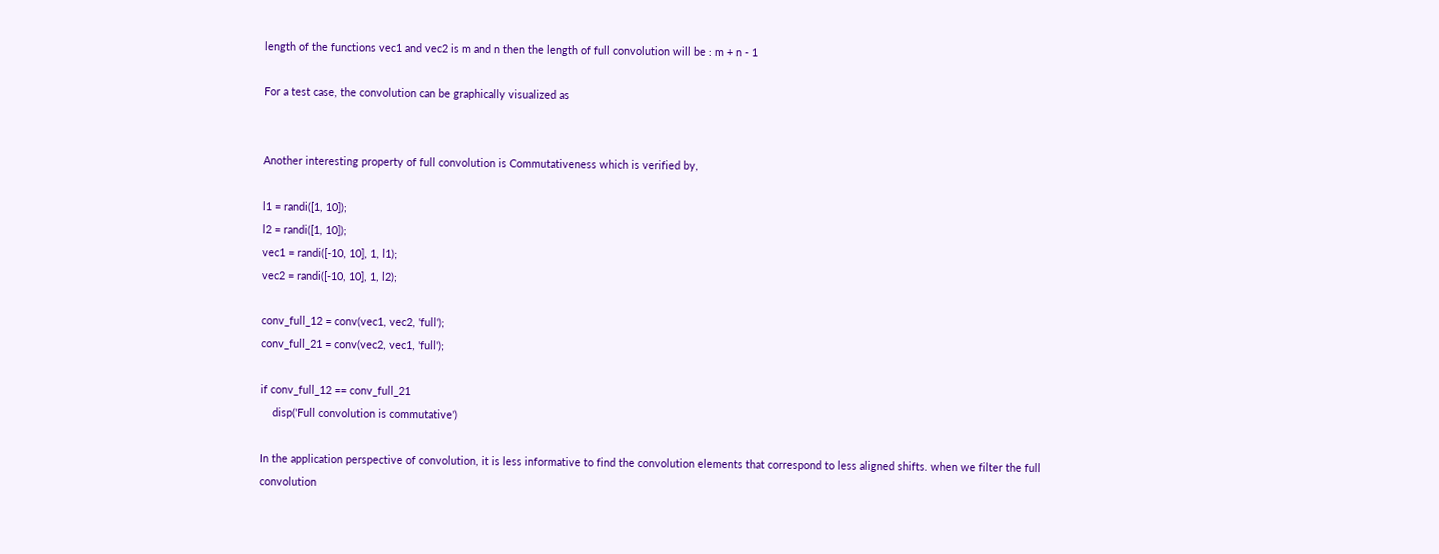length of the functions vec1 and vec2 is m and n then the length of full convolution will be : m + n - 1

For a test case, the convolution can be graphically visualized as


Another interesting property of full convolution is Commutativeness which is verified by,

l1 = randi([1, 10]);
l2 = randi([1, 10]);
vec1 = randi([-10, 10], 1, l1);
vec2 = randi([-10, 10], 1, l2);

conv_full_12 = conv(vec1, vec2, 'full');
conv_full_21 = conv(vec2, vec1, 'full');

if conv_full_12 == conv_full_21
    disp('Full convolution is commutative')

In the application perspective of convolution, it is less informative to find the convolution elements that correspond to less aligned shifts. when we filter the full convolution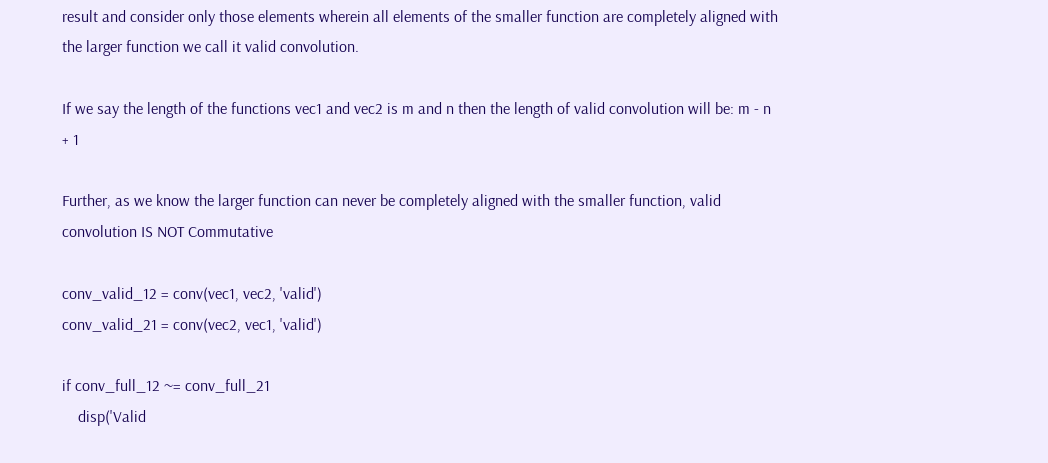result and consider only those elements wherein all elements of the smaller function are completely aligned with the larger function we call it valid convolution.

If we say the length of the functions vec1 and vec2 is m and n then the length of valid convolution will be: m - n + 1

Further, as we know the larger function can never be completely aligned with the smaller function, valid convolution IS NOT Commutative

conv_valid_12 = conv(vec1, vec2, 'valid')
conv_valid_21 = conv(vec2, vec1, 'valid')

if conv_full_12 ~= conv_full_21
    disp('Valid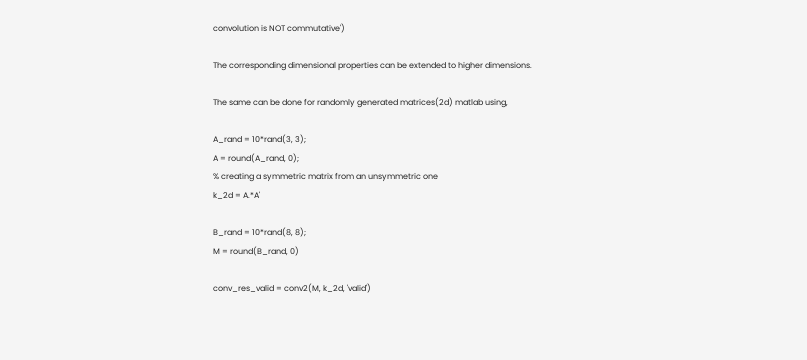convolution is NOT commutative')

The corresponding dimensional properties can be extended to higher dimensions.

The same can be done for randomly generated matrices(2d) matlab using,

A_rand = 10*rand(3, 3);
A = round(A_rand, 0);
% creating a symmetric matrix from an unsymmetric one
k_2d = A.*A'

B_rand = 10*rand(8, 8);
M = round(B_rand, 0)

conv_res_valid = conv2(M, k_2d, 'valid')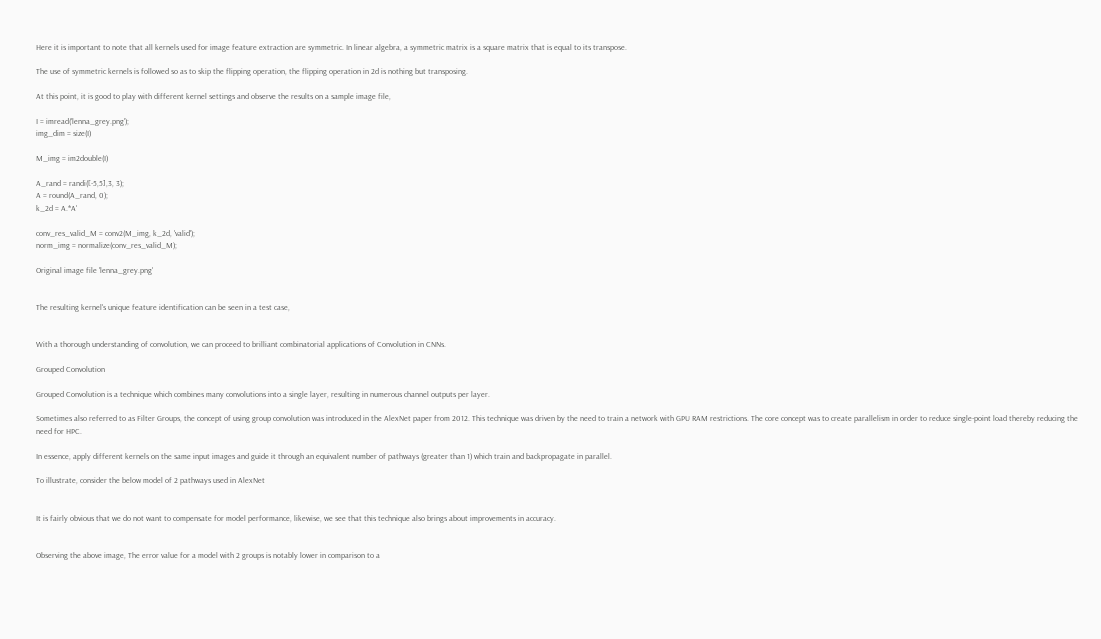Here it is important to note that all kernels used for image feature extraction are symmetric. In linear algebra, a symmetric matrix is a square matrix that is equal to its transpose.

The use of symmetric kernels is followed so as to skip the flipping operation, the flipping operation in 2d is nothing but transposing.

At this point, it is good to play with different kernel settings and observe the results on a sample image file,

I = imread('lenna_grey.png');
img_dim = size(I)

M_img = im2double(I)

A_rand = randi([-5,5],3, 3);
A = round(A_rand, 0);
k_2d = A.*A'

conv_res_valid_M = conv2(M_img, k_2d, 'valid');
norm_img = normalize(conv_res_valid_M);

Original image file 'lenna_grey.png'


The resulting kernel's unique feature identification can be seen in a test case,


With a thorough understanding of convolution, we can proceed to brilliant combinatorial applications of Convolution in CNNs.

Grouped Convolution

Grouped Convolution is a technique which combines many convolutions into a single layer, resulting in numerous channel outputs per layer.

Sometimes also referred to as Filter Groups, the concept of using group convolution was introduced in the AlexNet paper from 2012. This technique was driven by the need to train a network with GPU RAM restrictions. The core concept was to create parallelism in order to reduce single-point load thereby reducing the need for HPC.

In essence, apply different kernels on the same input images and guide it through an equivalent number of pathways (greater than 1) which train and backpropagate in parallel.

To illustrate, consider the below model of 2 pathways used in AlexNet


It is fairly obvious that we do not want to compensate for model performance, likewise, we see that this technique also brings about improvements in accuracy.


Observing the above image, The error value for a model with 2 groups is notably lower in comparison to a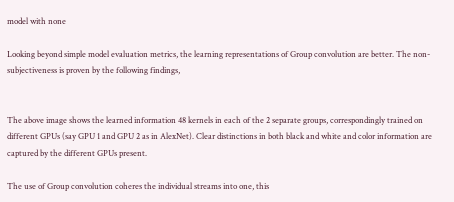model with none

Looking beyond simple model evaluation metrics, the learning representations of Group convolution are better. The non-subjectiveness is proven by the following findings,


The above image shows the learned information 48 kernels in each of the 2 separate groups, correspondingly trained on different GPUs (say GPU 1 and GPU 2 as in AlexNet). Clear distinctions in both black and white and color information are captured by the different GPUs present.

The use of Group convolution coheres the individual streams into one, this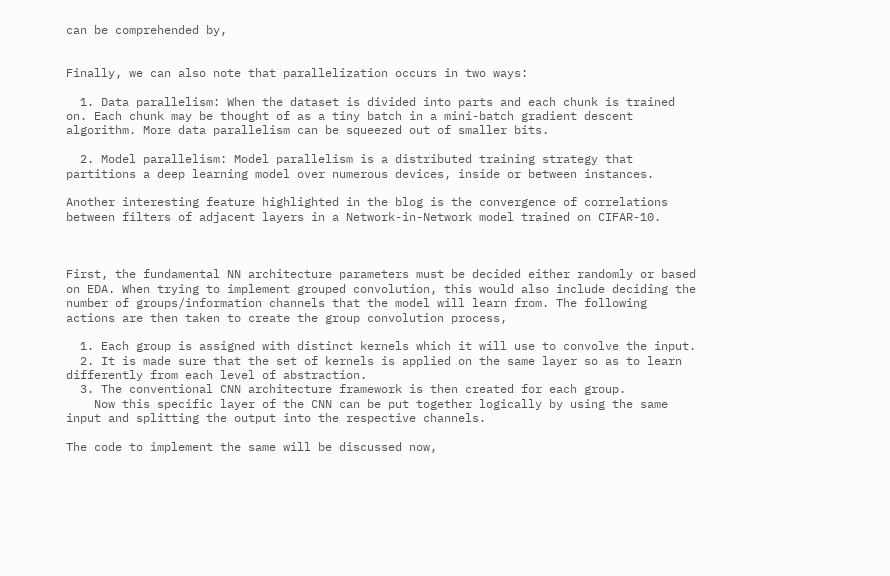can be comprehended by,


Finally, we can also note that parallelization occurs in two ways:

  1. Data parallelism: When the dataset is divided into parts and each chunk is trained on. Each chunk may be thought of as a tiny batch in a mini-batch gradient descent algorithm. More data parallelism can be squeezed out of smaller bits.

  2. Model parallelism: Model parallelism is a distributed training strategy that partitions a deep learning model over numerous devices, inside or between instances.

Another interesting feature highlighted in the blog is the convergence of correlations between filters of adjacent layers in a Network-in-Network model trained on CIFAR-10.



First, the fundamental NN architecture parameters must be decided either randomly or based on EDA. When trying to implement grouped convolution, this would also include deciding the number of groups/information channels that the model will learn from. The following actions are then taken to create the group convolution process,

  1. Each group is assigned with distinct kernels which it will use to convolve the input.
  2. It is made sure that the set of kernels is applied on the same layer so as to learn differently from each level of abstraction.
  3. The conventional CNN architecture framework is then created for each group.
    Now this specific layer of the CNN can be put together logically by using the same input and splitting the output into the respective channels.

The code to implement the same will be discussed now,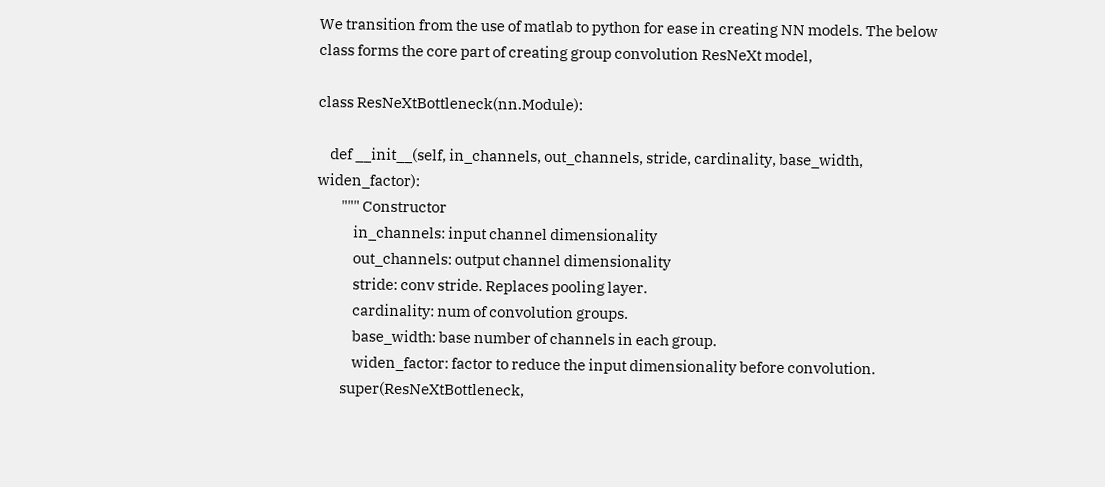We transition from the use of matlab to python for ease in creating NN models. The below class forms the core part of creating group convolution ResNeXt model,

class ResNeXtBottleneck(nn.Module):

    def __init__(self, in_channels, out_channels, stride, cardinality, base_width, widen_factor):
        """ Constructor
            in_channels: input channel dimensionality
            out_channels: output channel dimensionality
            stride: conv stride. Replaces pooling layer.
            cardinality: num of convolution groups.
            base_width: base number of channels in each group.
            widen_factor: factor to reduce the input dimensionality before convolution.
        super(ResNeXtBottleneck,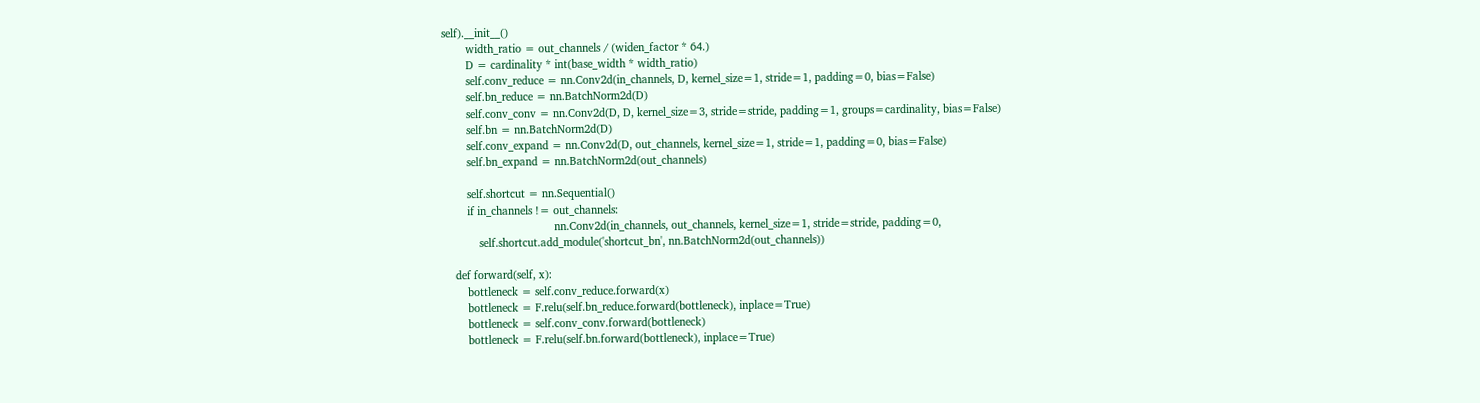self).__init__()
        width_ratio = out_channels / (widen_factor * 64.)
        D = cardinality * int(base_width * width_ratio)
        self.conv_reduce = nn.Conv2d(in_channels, D, kernel_size=1, stride=1, padding=0, bias=False)
        self.bn_reduce = nn.BatchNorm2d(D)
        self.conv_conv = nn.Conv2d(D, D, kernel_size=3, stride=stride, padding=1, groups=cardinality, bias=False)
        self.bn = nn.BatchNorm2d(D)
        self.conv_expand = nn.Conv2d(D, out_channels, kernel_size=1, stride=1, padding=0, bias=False)
        self.bn_expand = nn.BatchNorm2d(out_channels)

        self.shortcut = nn.Sequential()
        if in_channels != out_channels:
                                     nn.Conv2d(in_channels, out_channels, kernel_size=1, stride=stride, padding=0,
            self.shortcut.add_module('shortcut_bn', nn.BatchNorm2d(out_channels))

    def forward(self, x):
        bottleneck = self.conv_reduce.forward(x)
        bottleneck = F.relu(self.bn_reduce.forward(bottleneck), inplace=True)
        bottleneck = self.conv_conv.forward(bottleneck)
        bottleneck = F.relu(self.bn.forward(bottleneck), inplace=True)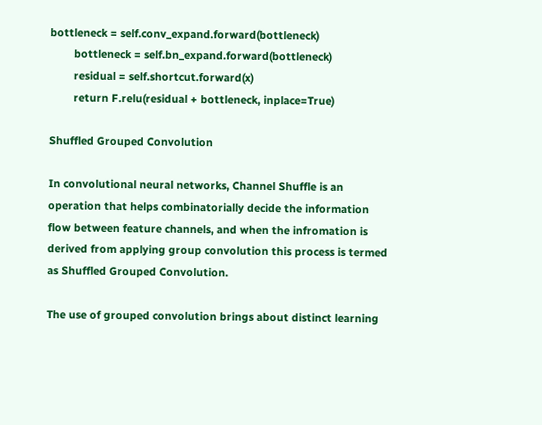bottleneck = self.conv_expand.forward(bottleneck)
        bottleneck = self.bn_expand.forward(bottleneck)
        residual = self.shortcut.forward(x)
        return F.relu(residual + bottleneck, inplace=True)

Shuffled Grouped Convolution

In convolutional neural networks, Channel Shuffle is an operation that helps combinatorially decide the information flow between feature channels, and when the infromation is derived from applying group convolution this process is termed as Shuffled Grouped Convolution.

The use of grouped convolution brings about distinct learning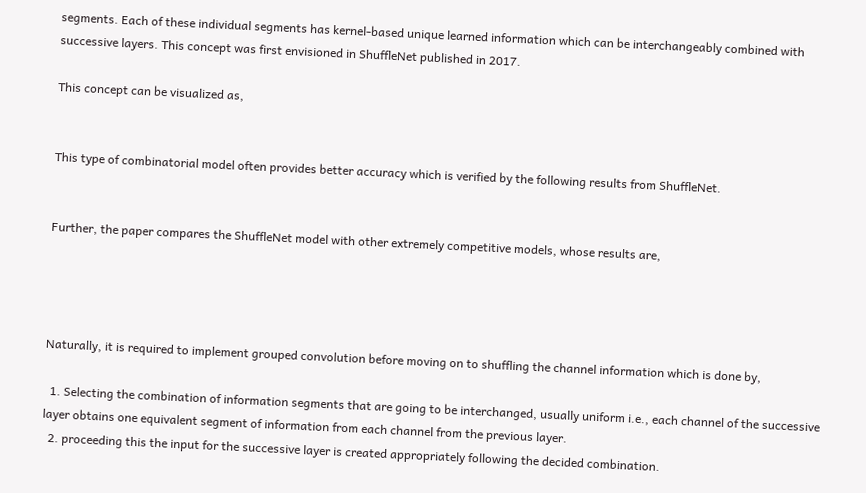segments. Each of these individual segments has kernel-based unique learned information which can be interchangeably combined with successive layers. This concept was first envisioned in ShuffleNet published in 2017.

This concept can be visualized as,


This type of combinatorial model often provides better accuracy which is verified by the following results from ShuffleNet.


Further, the paper compares the ShuffleNet model with other extremely competitive models, whose results are,




Naturally, it is required to implement grouped convolution before moving on to shuffling the channel information which is done by,

  1. Selecting the combination of information segments that are going to be interchanged, usually uniform i.e., each channel of the successive layer obtains one equivalent segment of information from each channel from the previous layer.
  2. proceeding this the input for the successive layer is created appropriately following the decided combination.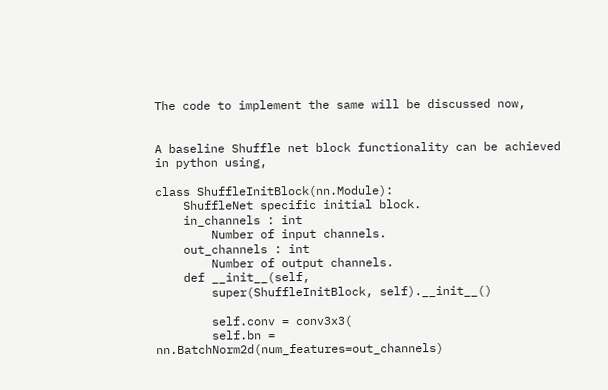The code to implement the same will be discussed now,


A baseline Shuffle net block functionality can be achieved in python using,

class ShuffleInitBlock(nn.Module):
    ShuffleNet specific initial block.
    in_channels : int
        Number of input channels.
    out_channels : int
        Number of output channels.
    def __init__(self,
        super(ShuffleInitBlock, self).__init__()

        self.conv = conv3x3(
        self.bn = nn.BatchNorm2d(num_features=out_channels)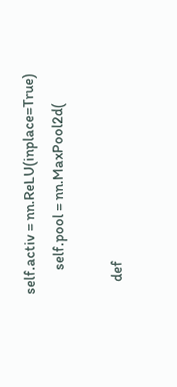self.activ = nn.ReLU(inplace=True)
        self.pool = nn.MaxPool2d(

    def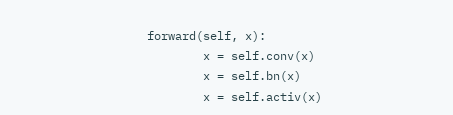forward(self, x):
        x = self.conv(x)
        x = self.bn(x)
        x = self.activ(x)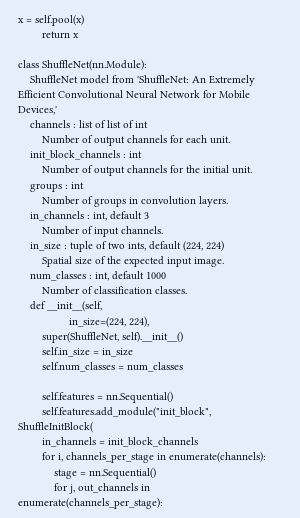x = self.pool(x)
        return x

class ShuffleNet(nn.Module):
    ShuffleNet model from 'ShuffleNet: An Extremely Efficient Convolutional Neural Network for Mobile Devices,'
    channels : list of list of int
        Number of output channels for each unit.
    init_block_channels : int
        Number of output channels for the initial unit.
    groups : int
        Number of groups in convolution layers.
    in_channels : int, default 3
        Number of input channels.
    in_size : tuple of two ints, default (224, 224)
        Spatial size of the expected input image.
    num_classes : int, default 1000
        Number of classification classes.
    def __init__(self,
                 in_size=(224, 224),
        super(ShuffleNet, self).__init__()
        self.in_size = in_size
        self.num_classes = num_classes

        self.features = nn.Sequential()
        self.features.add_module("init_block", ShuffleInitBlock(
        in_channels = init_block_channels
        for i, channels_per_stage in enumerate(channels):
            stage = nn.Sequential()
            for j, out_channels in enumerate(channels_per_stage):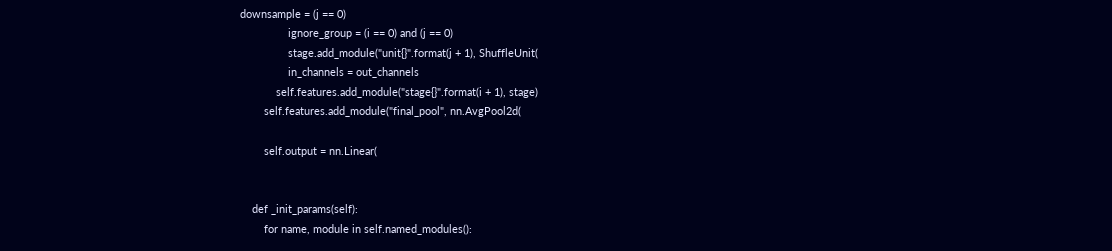downsample = (j == 0)
                ignore_group = (i == 0) and (j == 0)
                stage.add_module("unit{}".format(j + 1), ShuffleUnit(
                in_channels = out_channels
            self.features.add_module("stage{}".format(i + 1), stage)
        self.features.add_module("final_pool", nn.AvgPool2d(

        self.output = nn.Linear(


    def _init_params(self):
        for name, module in self.named_modules():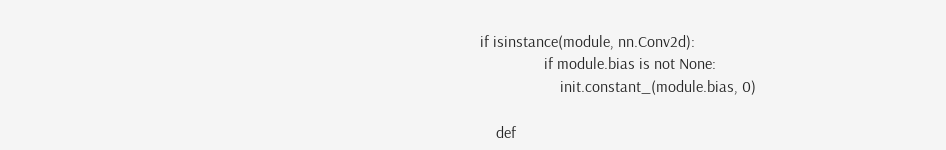if isinstance(module, nn.Conv2d):
                if module.bias is not None:
                    init.constant_(module.bias, 0)

    def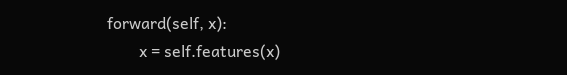forward(self, x):
        x = self.features(x)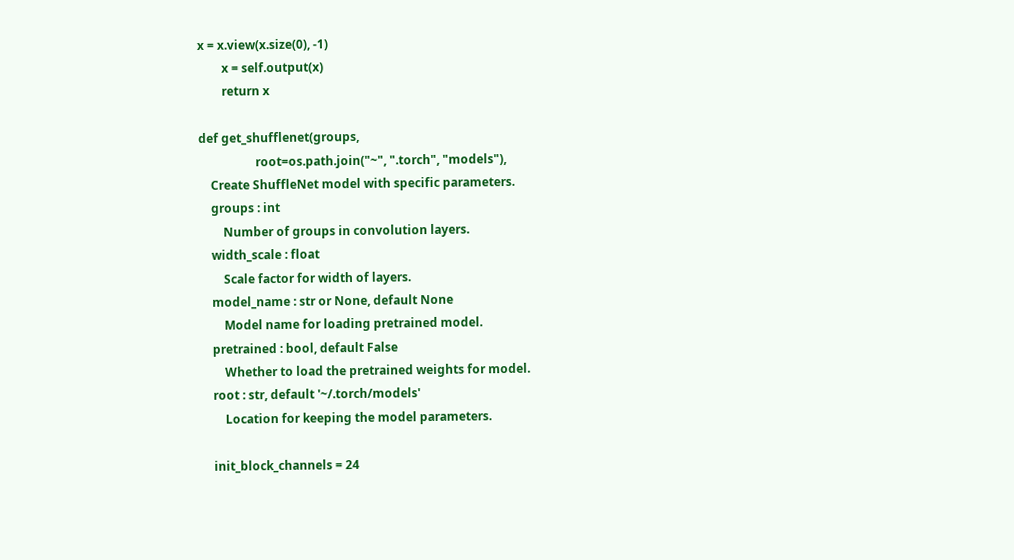x = x.view(x.size(0), -1)
        x = self.output(x)
        return x

def get_shufflenet(groups,
                   root=os.path.join("~", ".torch", "models"),
    Create ShuffleNet model with specific parameters.
    groups : int
        Number of groups in convolution layers.
    width_scale : float
        Scale factor for width of layers.
    model_name : str or None, default None
        Model name for loading pretrained model.
    pretrained : bool, default False
        Whether to load the pretrained weights for model.
    root : str, default '~/.torch/models'
        Location for keeping the model parameters.

    init_block_channels = 24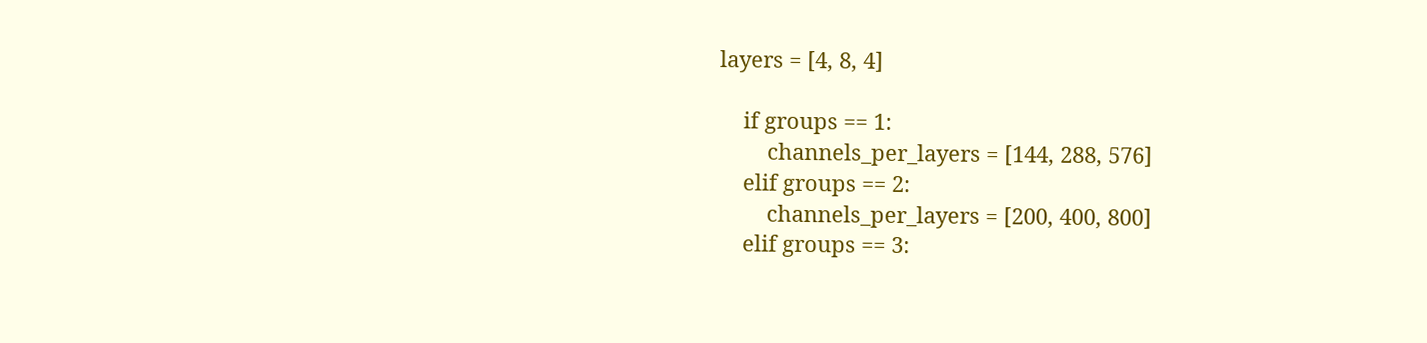layers = [4, 8, 4]

    if groups == 1:
        channels_per_layers = [144, 288, 576]
    elif groups == 2:
        channels_per_layers = [200, 400, 800]
    elif groups == 3: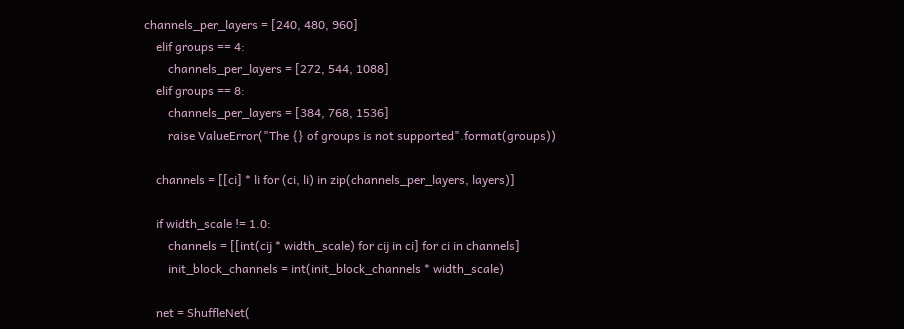channels_per_layers = [240, 480, 960]
    elif groups == 4:
        channels_per_layers = [272, 544, 1088]
    elif groups == 8:
        channels_per_layers = [384, 768, 1536]
        raise ValueError("The {} of groups is not supported".format(groups))

    channels = [[ci] * li for (ci, li) in zip(channels_per_layers, layers)]

    if width_scale != 1.0:
        channels = [[int(cij * width_scale) for cij in ci] for ci in channels]
        init_block_channels = int(init_block_channels * width_scale)

    net = ShuffleNet(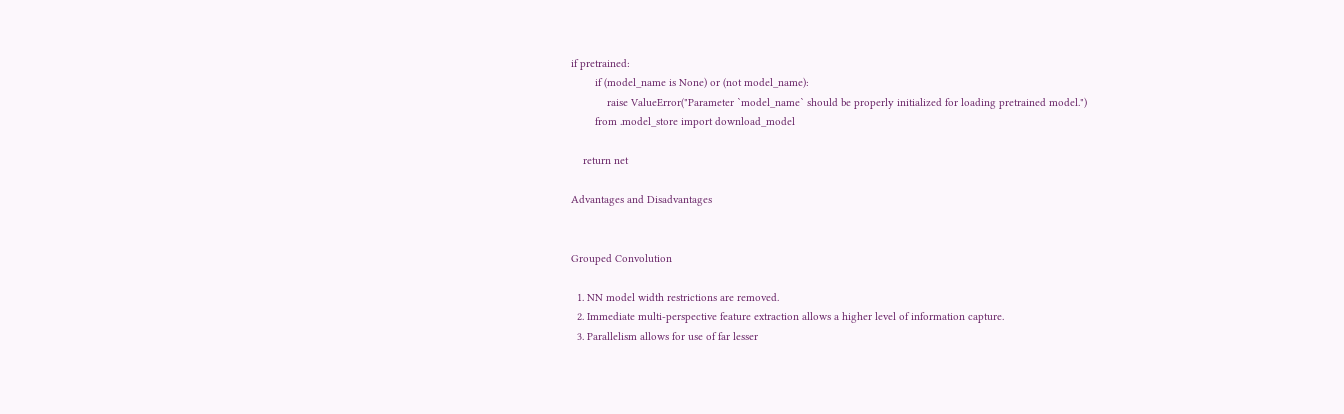if pretrained:
        if (model_name is None) or (not model_name):
            raise ValueError("Parameter `model_name` should be properly initialized for loading pretrained model.")
        from .model_store import download_model

    return net

Advantages and Disadvantages


Grouped Convolution

  1. NN model width restrictions are removed.
  2. Immediate multi-perspective feature extraction allows a higher level of information capture.
  3. Parallelism allows for use of far lesser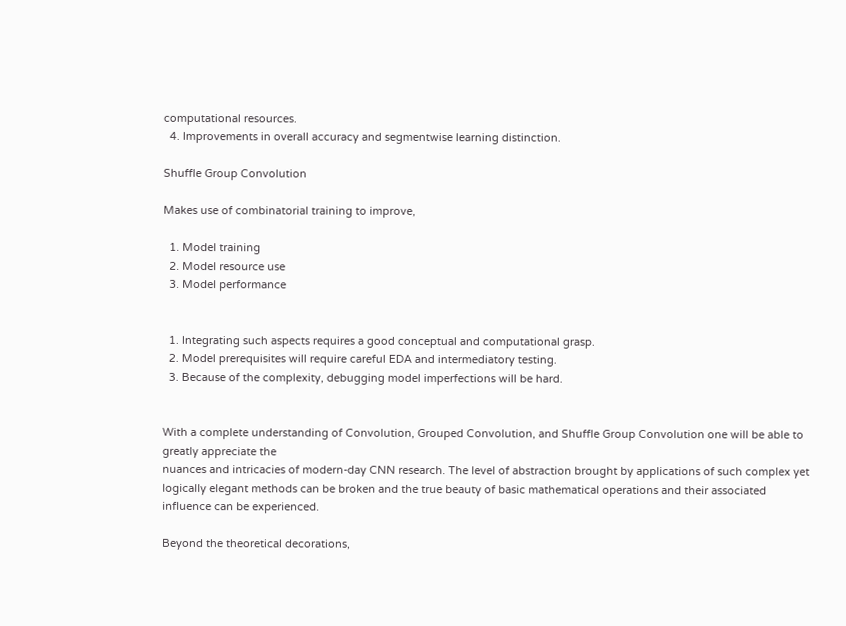computational resources.
  4. Improvements in overall accuracy and segmentwise learning distinction.

Shuffle Group Convolution

Makes use of combinatorial training to improve,

  1. Model training
  2. Model resource use
  3. Model performance


  1. Integrating such aspects requires a good conceptual and computational grasp.
  2. Model prerequisites will require careful EDA and intermediatory testing.
  3. Because of the complexity, debugging model imperfections will be hard.


With a complete understanding of Convolution, Grouped Convolution, and Shuffle Group Convolution one will be able to greatly appreciate the
nuances and intricacies of modern-day CNN research. The level of abstraction brought by applications of such complex yet logically elegant methods can be broken and the true beauty of basic mathematical operations and their associated influence can be experienced.

Beyond the theoretical decorations,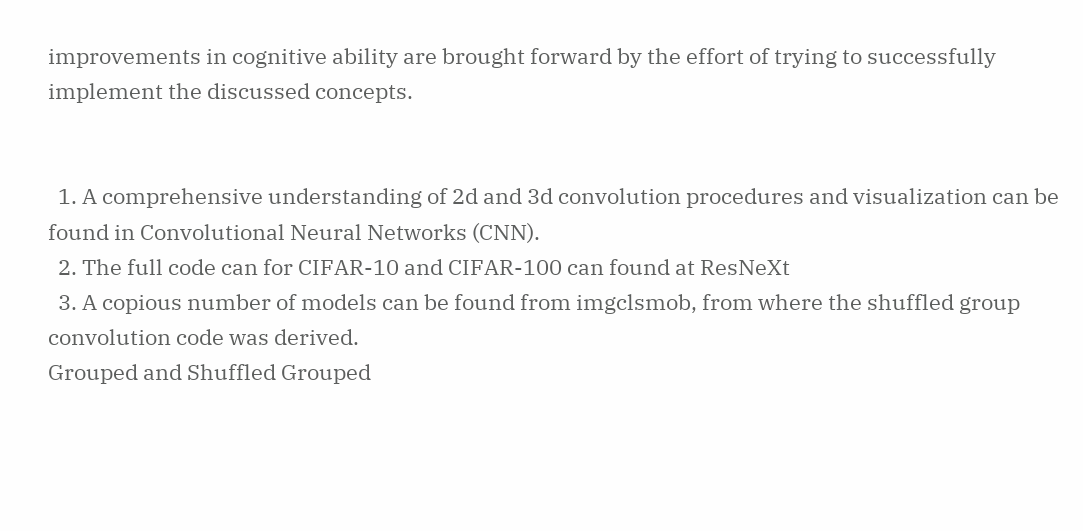improvements in cognitive ability are brought forward by the effort of trying to successfully implement the discussed concepts.


  1. A comprehensive understanding of 2d and 3d convolution procedures and visualization can be found in Convolutional Neural Networks (CNN).
  2. The full code can for CIFAR-10 and CIFAR-100 can found at ResNeXt
  3. A copious number of models can be found from imgclsmob, from where the shuffled group convolution code was derived.
Grouped and Shuffled Grouped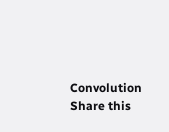Convolution
Share this